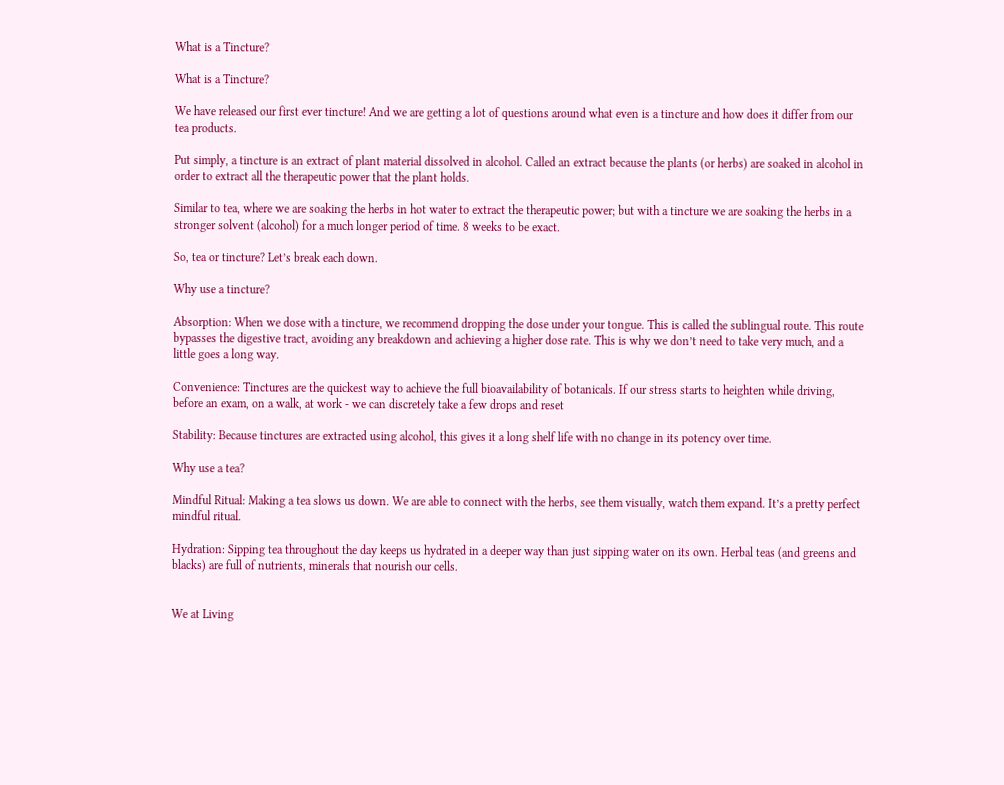What is a Tincture?

What is a Tincture?

We have released our first ever tincture! And we are getting a lot of questions around what even is a tincture and how does it differ from our tea products.

Put simply, a tincture is an extract of plant material dissolved in alcohol. Called an extract because the plants (or herbs) are soaked in alcohol in order to extract all the therapeutic power that the plant holds.

Similar to tea, where we are soaking the herbs in hot water to extract the therapeutic power; but with a tincture we are soaking the herbs in a stronger solvent (alcohol) for a much longer period of time. 8 weeks to be exact.

So, tea or tincture? Let’s break each down.

Why use a tincture?

Absorption: When we dose with a tincture, we recommend dropping the dose under your tongue. This is called the sublingual route. This route bypasses the digestive tract, avoiding any breakdown and achieving a higher dose rate. This is why we don’t need to take very much, and a little goes a long way.

Convenience: Tinctures are the quickest way to achieve the full bioavailability of botanicals. If our stress starts to heighten while driving, before an exam, on a walk, at work - we can discretely take a few drops and reset

Stability: Because tinctures are extracted using alcohol, this gives it a long shelf life with no change in its potency over time.

Why use a tea?

Mindful Ritual: Making a tea slows us down. We are able to connect with the herbs, see them visually, watch them expand. It’s a pretty perfect mindful ritual.

Hydration: Sipping tea throughout the day keeps us hydrated in a deeper way than just sipping water on its own. Herbal teas (and greens and blacks) are full of nutrients, minerals that nourish our cells.


We at Living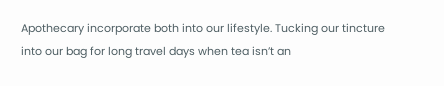Apothecary incorporate both into our lifestyle. Tucking our tincture into our bag for long travel days when tea isn’t an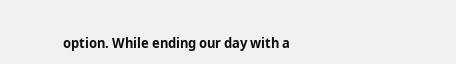option. While ending our day with a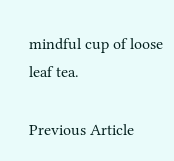mindful cup of loose leaf tea.

Previous Article